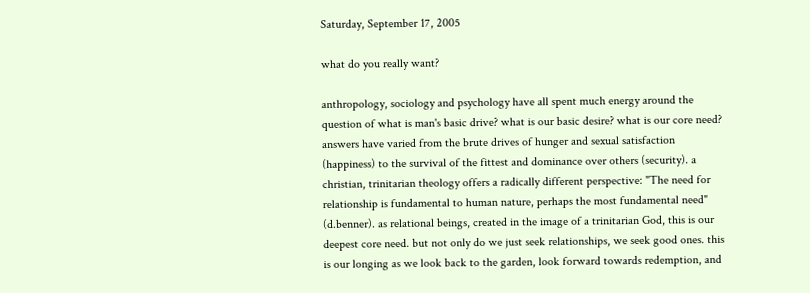Saturday, September 17, 2005

what do you really want?

anthropology, sociology and psychology have all spent much energy around the question of what is man's basic drive? what is our basic desire? what is our core need? answers have varied from the brute drives of hunger and sexual satisfaction (happiness) to the survival of the fittest and dominance over others (security). a christian, trinitarian theology offers a radically different perspective: "The need for relationship is fundamental to human nature, perhaps the most fundamental need" (d.benner). as relational beings, created in the image of a trinitarian God, this is our deepest core need. but not only do we just seek relationships, we seek good ones. this is our longing as we look back to the garden, look forward towards redemption, and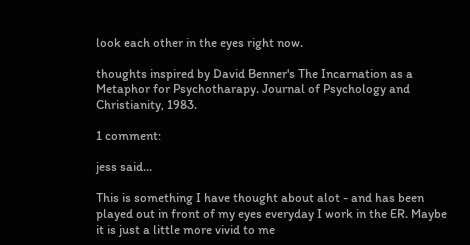look each other in the eyes right now.

thoughts inspired by David Benner's The Incarnation as a Metaphor for Psychotharapy. Journal of Psychology and Christianity, 1983.

1 comment:

jess said...

This is something I have thought about alot - and has been played out in front of my eyes everyday I work in the ER. Maybe it is just a little more vivid to me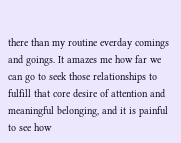there than my routine everday comings and goings. It amazes me how far we can go to seek those relationships to fulfill that core desire of attention and meaningful belonging, and it is painful to see how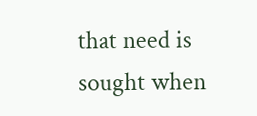that need is sought when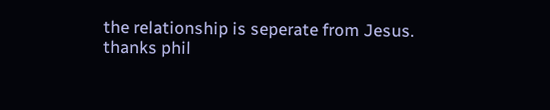the relationship is seperate from Jesus.
thanks phil